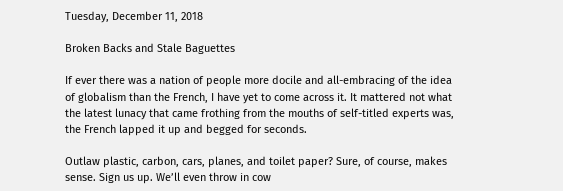Tuesday, December 11, 2018

Broken Backs and Stale Baguettes

If ever there was a nation of people more docile and all-embracing of the idea of globalism than the French, I have yet to come across it. It mattered not what the latest lunacy that came frothing from the mouths of self-titled experts was, the French lapped it up and begged for seconds.

Outlaw plastic, carbon, cars, planes, and toilet paper? Sure, of course, makes sense. Sign us up. We’ll even throw in cow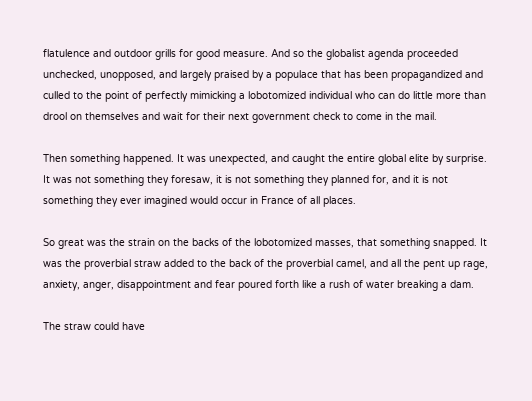flatulence and outdoor grills for good measure. And so the globalist agenda proceeded unchecked, unopposed, and largely praised by a populace that has been propagandized and culled to the point of perfectly mimicking a lobotomized individual who can do little more than drool on themselves and wait for their next government check to come in the mail.

Then something happened. It was unexpected, and caught the entire global elite by surprise. It was not something they foresaw, it is not something they planned for, and it is not something they ever imagined would occur in France of all places.

So great was the strain on the backs of the lobotomized masses, that something snapped. It was the proverbial straw added to the back of the proverbial camel, and all the pent up rage, anxiety, anger, disappointment and fear poured forth like a rush of water breaking a dam.

The straw could have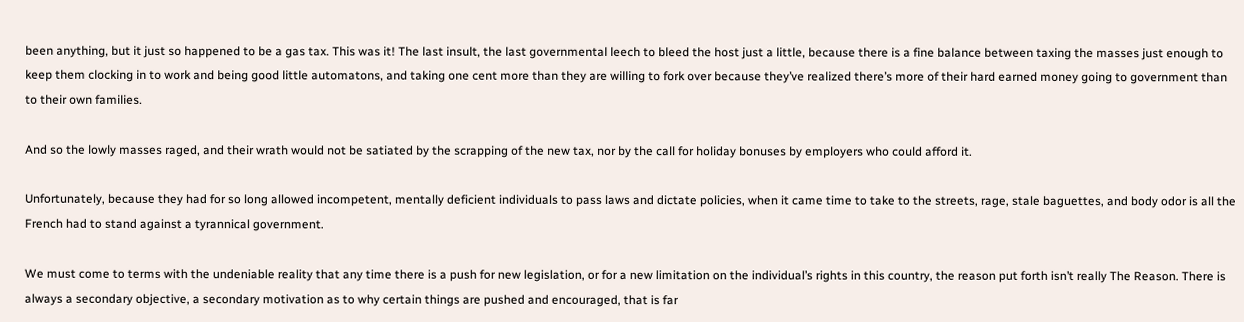been anything, but it just so happened to be a gas tax. This was it! The last insult, the last governmental leech to bleed the host just a little, because there is a fine balance between taxing the masses just enough to keep them clocking in to work and being good little automatons, and taking one cent more than they are willing to fork over because they’ve realized there’s more of their hard earned money going to government than to their own families.

And so the lowly masses raged, and their wrath would not be satiated by the scrapping of the new tax, nor by the call for holiday bonuses by employers who could afford it.

Unfortunately, because they had for so long allowed incompetent, mentally deficient individuals to pass laws and dictate policies, when it came time to take to the streets, rage, stale baguettes, and body odor is all the French had to stand against a tyrannical government.

We must come to terms with the undeniable reality that any time there is a push for new legislation, or for a new limitation on the individual’s rights in this country, the reason put forth isn’t really The Reason. There is always a secondary objective, a secondary motivation as to why certain things are pushed and encouraged, that is far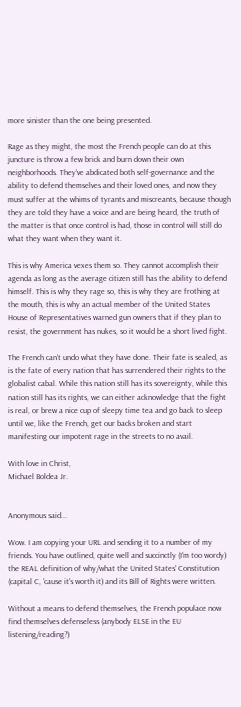more sinister than the one being presented.

Rage as they might, the most the French people can do at this juncture is throw a few brick and burn down their own neighborhoods. They’ve abdicated both self-governance and the ability to defend themselves and their loved ones, and now they must suffer at the whims of tyrants and miscreants, because though they are told they have a voice and are being heard, the truth of the matter is that once control is had, those in control will still do what they want when they want it.

This is why America vexes them so. They cannot accomplish their agenda as long as the average citizen still has the ability to defend himself. This is why they rage so, this is why they are frothing at the mouth, this is why an actual member of the United States House of Representatives warned gun owners that if they plan to resist, the government has nukes, so it would be a short lived fight.

The French can’t undo what they have done. Their fate is sealed, as is the fate of every nation that has surrendered their rights to the globalist cabal. While this nation still has its sovereignty, while this nation still has its rights, we can either acknowledge that the fight is real, or brew a nice cup of sleepy time tea and go back to sleep until we, like the French, get our backs broken and start manifesting our impotent rage in the streets to no avail.

With love in Christ,
Michael Boldea Jr.


Anonymous said...

Wow. I am copying your URL and sending it to a number of my friends. You have outlined, quite well and succinctly (I'm too wordy) the REAL definition of why/what the United States' Constitution (capital C, 'cause it's worth it) and its Bill of Rights were written.

Without a means to defend themselves, the French populace now find themselves defenseless (anybody ELSE in the EU listening/reading?)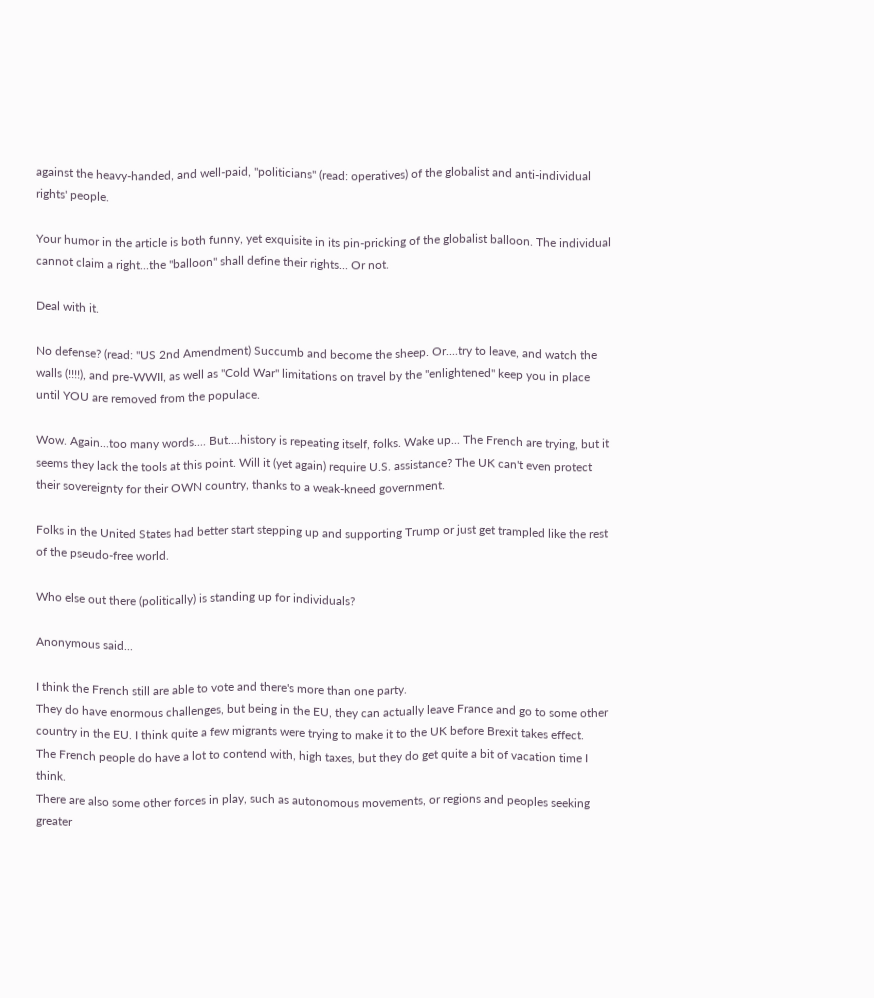against the heavy-handed, and well-paid, "politicians" (read: operatives) of the globalist and anti-individual rights' people.

Your humor in the article is both funny, yet exquisite in its pin-pricking of the globalist balloon. The individual cannot claim a right...the "balloon" shall define their rights... Or not.

Deal with it.

No defense? (read: "US 2nd Amendment) Succumb and become the sheep. Or....try to leave, and watch the walls (!!!!), and pre-WWII, as well as "Cold War" limitations on travel by the "enlightened" keep you in place until YOU are removed from the populace.

Wow. Again...too many words.... But....history is repeating itself, folks. Wake up... The French are trying, but it seems they lack the tools at this point. Will it (yet again) require U.S. assistance? The UK can't even protect their sovereignty for their OWN country, thanks to a weak-kneed government.

Folks in the United States had better start stepping up and supporting Trump or just get trampled like the rest of the pseudo-free world.

Who else out there (politically) is standing up for individuals?

Anonymous said...

I think the French still are able to vote and there's more than one party.
They do have enormous challenges, but being in the EU, they can actually leave France and go to some other country in the EU. I think quite a few migrants were trying to make it to the UK before Brexit takes effect.
The French people do have a lot to contend with, high taxes, but they do get quite a bit of vacation time I think.
There are also some other forces in play, such as autonomous movements, or regions and peoples seeking greater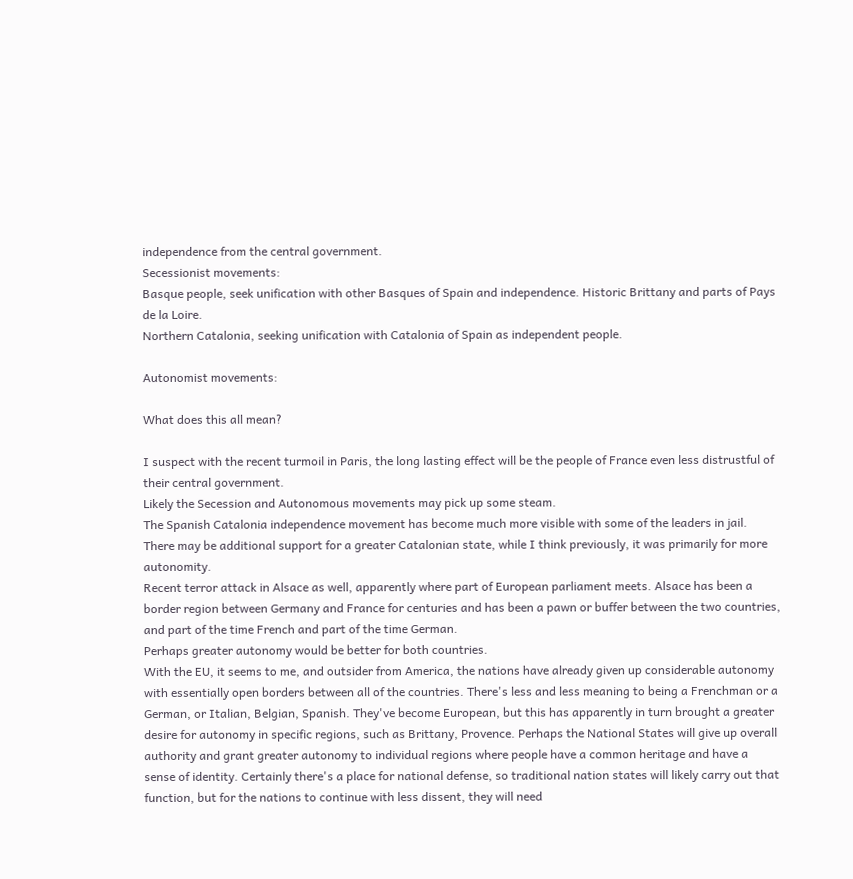independence from the central government.
Secessionist movements:
Basque people, seek unification with other Basques of Spain and independence. Historic Brittany and parts of Pays de la Loire.
Northern Catalonia, seeking unification with Catalonia of Spain as independent people.

Autonomist movements:

What does this all mean?

I suspect with the recent turmoil in Paris, the long lasting effect will be the people of France even less distrustful of their central government.
Likely the Secession and Autonomous movements may pick up some steam.
The Spanish Catalonia independence movement has become much more visible with some of the leaders in jail. There may be additional support for a greater Catalonian state, while I think previously, it was primarily for more autonomity.
Recent terror attack in Alsace as well, apparently where part of European parliament meets. Alsace has been a border region between Germany and France for centuries and has been a pawn or buffer between the two countries, and part of the time French and part of the time German.
Perhaps greater autonomy would be better for both countries.
With the EU, it seems to me, and outsider from America, the nations have already given up considerable autonomy with essentially open borders between all of the countries. There's less and less meaning to being a Frenchman or a German, or Italian, Belgian, Spanish. They've become European, but this has apparently in turn brought a greater desire for autonomy in specific regions, such as Brittany, Provence. Perhaps the National States will give up overall authority and grant greater autonomy to individual regions where people have a common heritage and have a sense of identity. Certainly there's a place for national defense, so traditional nation states will likely carry out that function, but for the nations to continue with less dissent, they will need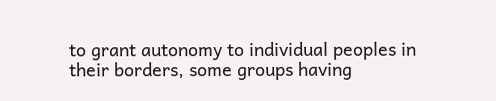to grant autonomy to individual peoples in their borders, some groups having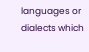languages or dialects which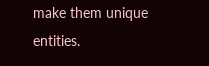make them unique entities.